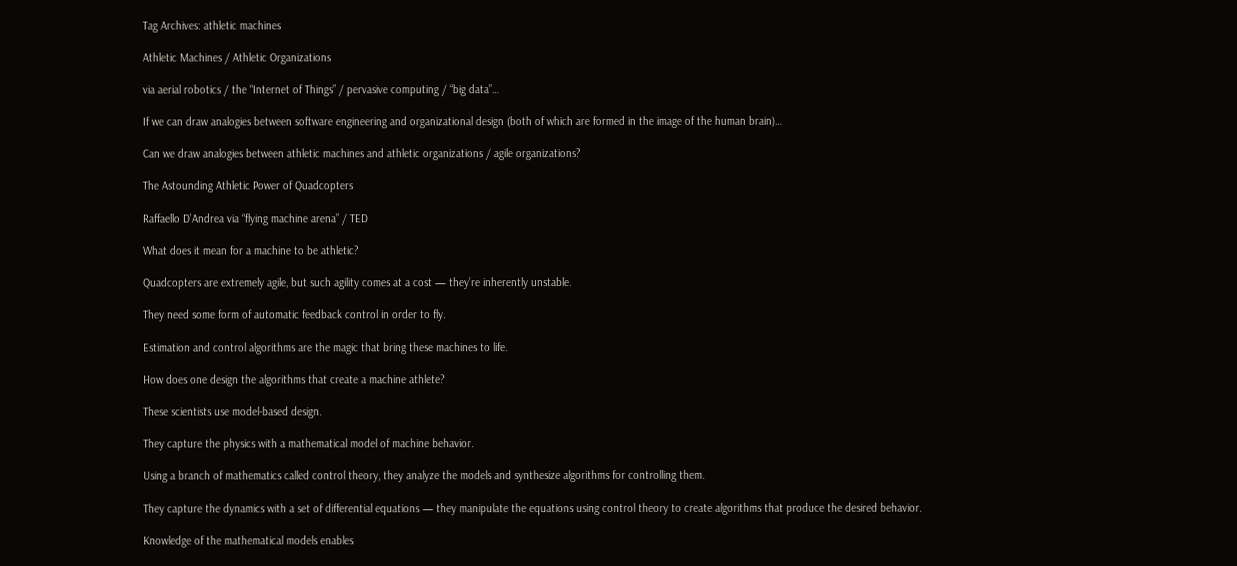Tag Archives: athletic machines

Athletic Machines / Athletic Organizations

via aerial robotics / the “Internet of Things” / pervasive computing / “big data”…

If we can draw analogies between software engineering and organizational design (both of which are formed in the image of the human brain)…

Can we draw analogies between athletic machines and athletic organizations / agile organizations?

The Astounding Athletic Power of Quadcopters

Raffaello D’Andrea via “flying machine arena” / TED

What does it mean for a machine to be athletic?

Quadcopters are extremely agile, but such agility comes at a cost — they’re inherently unstable.

They need some form of automatic feedback control in order to fly.

Estimation and control algorithms are the magic that bring these machines to life.

How does one design the algorithms that create a machine athlete?

These scientists use model-based design.

They capture the physics with a mathematical model of machine behavior.

Using a branch of mathematics called control theory, they analyze the models and synthesize algorithms for controlling them.

They capture the dynamics with a set of differential equations — they manipulate the equations using control theory to create algorithms that produce the desired behavior.

Knowledge of the mathematical models enables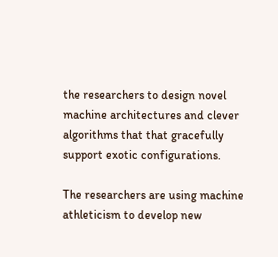the researchers to design novel machine architectures and clever algorithms that that gracefully support exotic configurations.

The researchers are using machine athleticism to develop new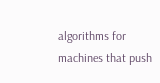algorithms for machines that push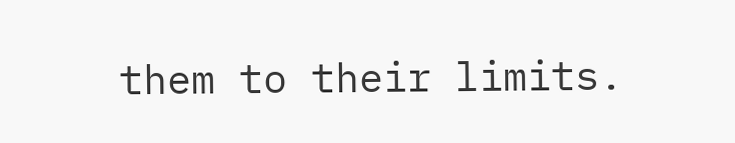them to their limits.